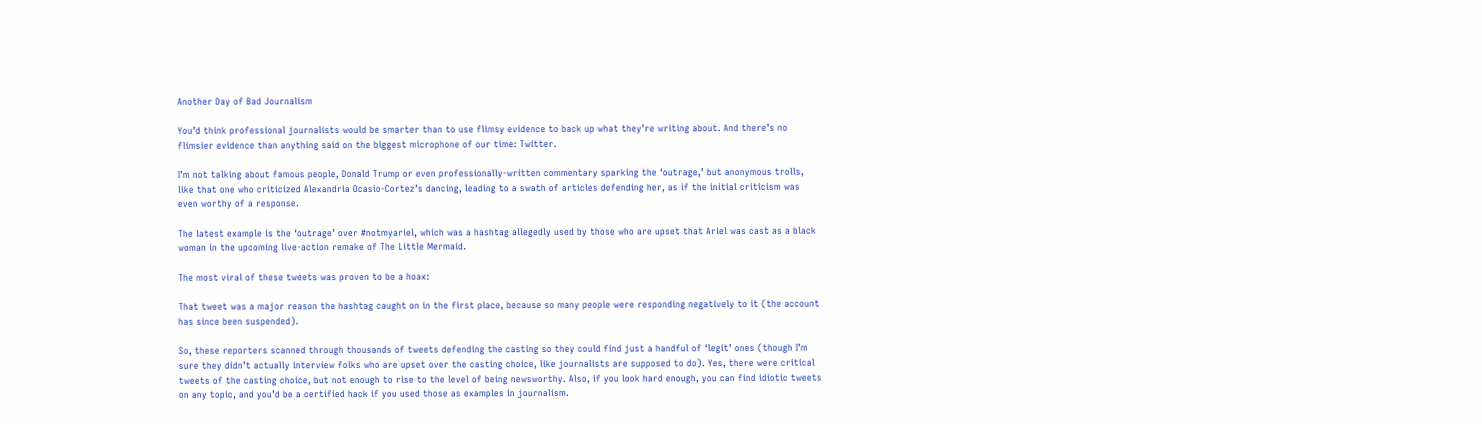Another Day of Bad Journalism

You’d think professional journalists would be smarter than to use flimsy evidence to back up what they’re writing about. And there’s no flimsier evidence than anything said on the biggest microphone of our time: Twitter.

I’m not talking about famous people, Donald Trump or even professionally-written commentary sparking the ‘outrage,’ but anonymous trolls, like that one who criticized Alexandria Ocasio-Cortez’s dancing, leading to a swath of articles defending her, as if the initial criticism was even worthy of a response.

The latest example is the ‘outrage’ over #notmyariel, which was a hashtag allegedly used by those who are upset that Ariel was cast as a black woman in the upcoming live-action remake of The Little Mermaid.

The most viral of these tweets was proven to be a hoax:

That tweet was a major reason the hashtag caught on in the first place, because so many people were responding negatively to it (the account has since been suspended).

So, these reporters scanned through thousands of tweets defending the casting so they could find just a handful of ‘legit’ ones (though I’m sure they didn’t actually interview folks who are upset over the casting choice, like journalists are supposed to do). Yes, there were critical tweets of the casting choice, but not enough to rise to the level of being newsworthy. Also, if you look hard enough, you can find idiotic tweets on any topic, and you’d be a certified hack if you used those as examples in journalism.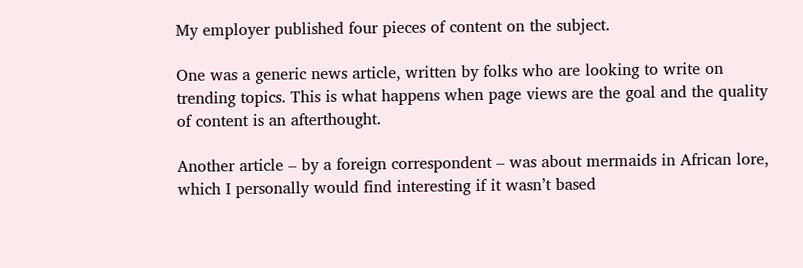My employer published four pieces of content on the subject.

One was a generic news article, written by folks who are looking to write on trending topics. This is what happens when page views are the goal and the quality of content is an afterthought.

Another article – by a foreign correspondent – was about mermaids in African lore, which I personally would find interesting if it wasn’t based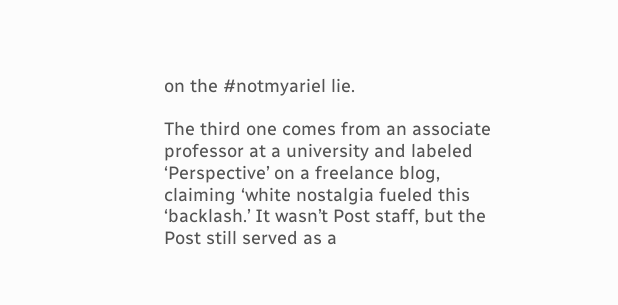on the #notmyariel lie.

The third one comes from an associate professor at a university and labeled ‘Perspective’ on a freelance blog, claiming ‘white nostalgia fueled this ‘backlash.’ It wasn’t Post staff, but the Post still served as a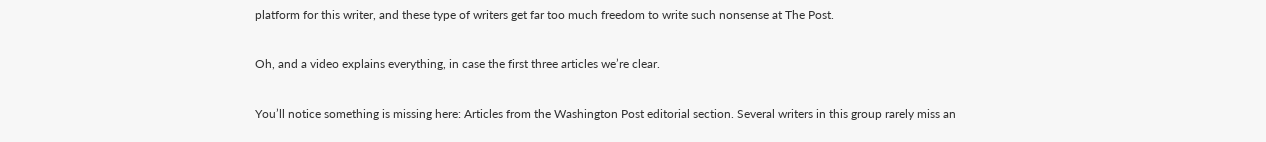platform for this writer, and these type of writers get far too much freedom to write such nonsense at The Post.

Oh, and a video explains everything, in case the first three articles we’re clear.

You’ll notice something is missing here: Articles from the Washington Post editorial section. Several writers in this group rarely miss an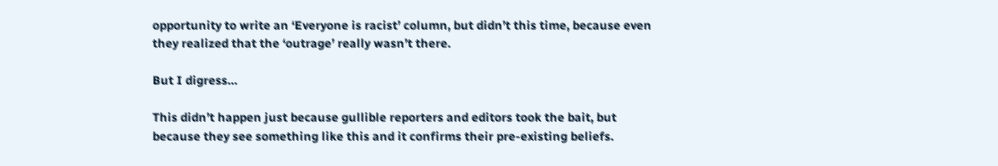opportunity to write an ‘Everyone is racist’ column, but didn’t this time, because even they realized that the ‘outrage’ really wasn’t there.

But I digress…

This didn’t happen just because gullible reporters and editors took the bait, but because they see something like this and it confirms their pre-existing beliefs.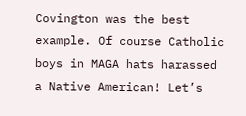Covington was the best example. Of course Catholic boys in MAGA hats harassed a Native American! Let’s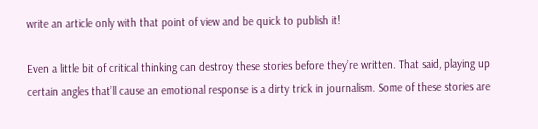write an article only with that point of view and be quick to publish it!

Even a little bit of critical thinking can destroy these stories before they’re written. That said, playing up certain angles that’ll cause an emotional response is a dirty trick in journalism. Some of these stories are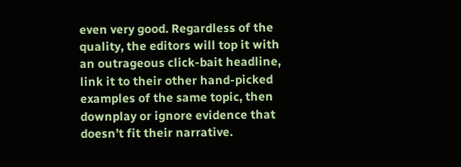even very good. Regardless of the quality, the editors will top it with an outrageous click-bait headline, link it to their other hand-picked examples of the same topic, then downplay or ignore evidence that doesn’t fit their narrative.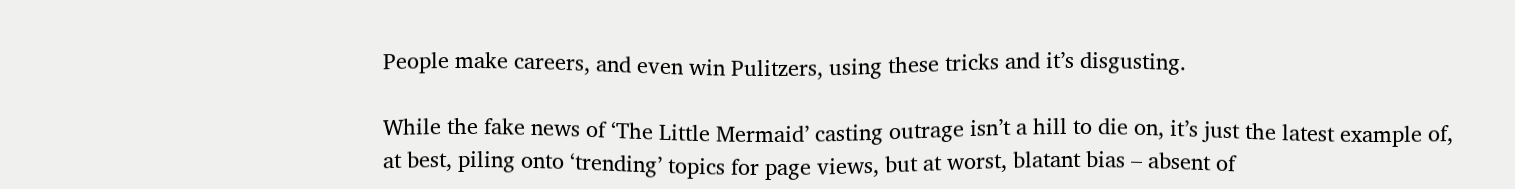People make careers, and even win Pulitzers, using these tricks and it’s disgusting.

While the fake news of ‘The Little Mermaid’ casting outrage isn’t a hill to die on, it’s just the latest example of, at best, piling onto ‘trending’ topics for page views, but at worst, blatant bias – absent of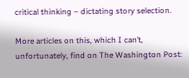critical thinking – dictating story selection.

More articles on this, which I can’t, unfortunately, find on The Washington Post: